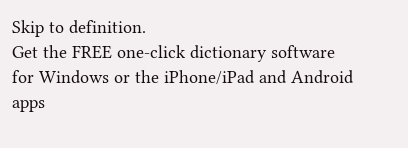Skip to definition.
Get the FREE one-click dictionary software for Windows or the iPhone/iPad and Android apps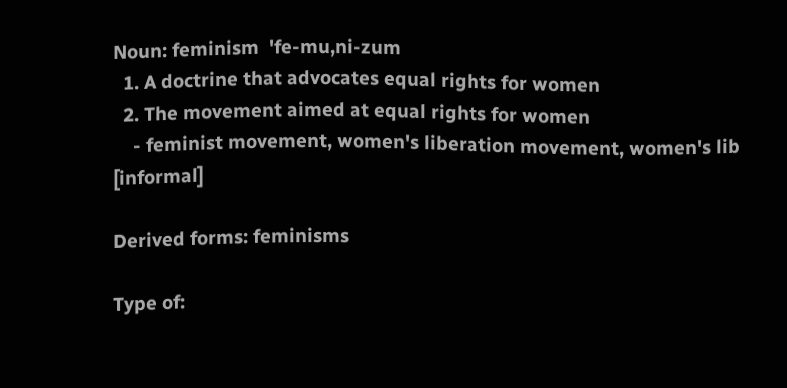Noun: feminism  'fe-mu,ni-zum
  1. A doctrine that advocates equal rights for women
  2. The movement aimed at equal rights for women
    - feminist movement, women's liberation movement, women's lib [informal]

Derived forms: feminisms

Type of: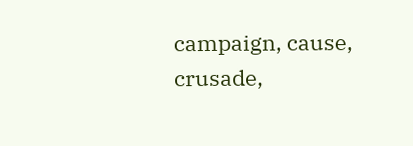campaign, cause, crusade,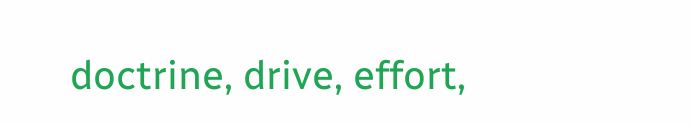doctrine, drive, effort,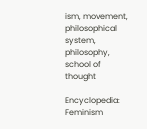ism, movement, philosophical system, philosophy, school of thought

Encyclopedia: Feminism